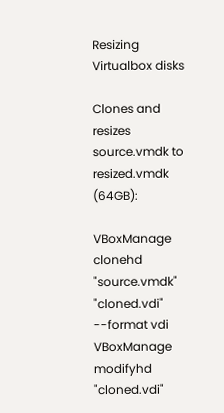Resizing Virtualbox disks

Clones and resizes source.vmdk to resized.vmdk (64GB):

VBoxManage clonehd "source.vmdk" "cloned.vdi" --format vdi
VBoxManage modifyhd "cloned.vdi"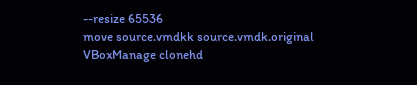--resize 65536
move source.vmdkk source.vmdk.original
VBoxManage clonehd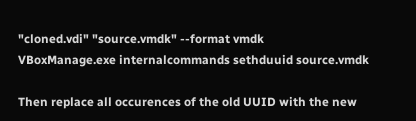"cloned.vdi" "source.vmdk" --format vmdk
VBoxManage.exe internalcommands sethduuid source.vmdk

Then replace all occurences of the old UUID with the new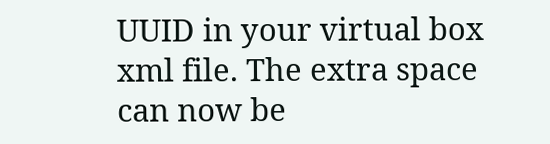UUID in your virtual box xml file. The extra space can now be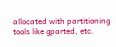allocated with partitioning tools like gparted, etc.